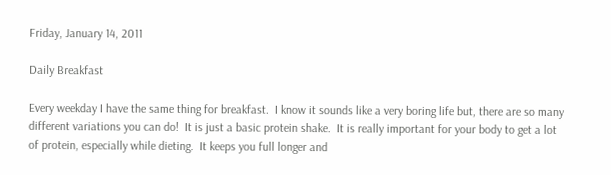Friday, January 14, 2011

Daily Breakfast

Every weekday I have the same thing for breakfast.  I know it sounds like a very boring life but, there are so many different variations you can do!  It is just a basic protein shake.  It is really important for your body to get a lot of protein, especially while dieting.  It keeps you full longer and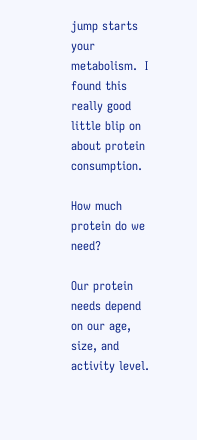jump starts your metabolism.  I found this really good little blip on about protein consumption.

How much protein do we need?

Our protein needs depend on our age, size, and activity level.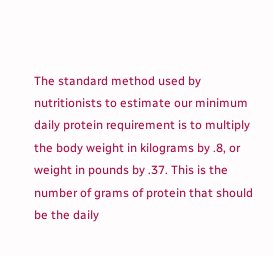The standard method used by nutritionists to estimate our minimum daily protein requirement is to multiply the body weight in kilograms by .8, or weight in pounds by .37. This is the number of grams of protein that should be the daily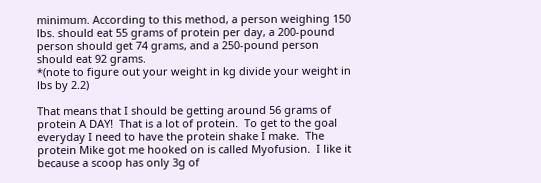minimum. According to this method, a person weighing 150 lbs. should eat 55 grams of protein per day, a 200-pound person should get 74 grams, and a 250-pound person should eat 92 grams.
*(note to figure out your weight in kg divide your weight in lbs by 2.2)

That means that I should be getting around 56 grams of protein A DAY!  That is a lot of protein.  To get to the goal everyday I need to have the protein shake I make.  The protein Mike got me hooked on is called Myofusion.  I like it because a scoop has only 3g of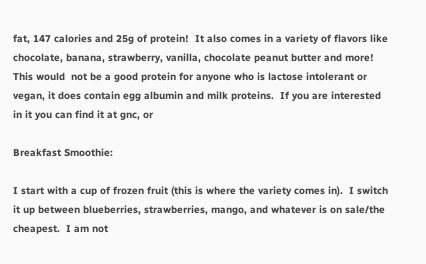fat, 147 calories and 25g of protein!  It also comes in a variety of flavors like chocolate, banana, strawberry, vanilla, chocolate peanut butter and more!  This would  not be a good protein for anyone who is lactose intolerant or vegan, it does contain egg albumin and milk proteins.  If you are interested in it you can find it at gnc, or

Breakfast Smoothie:

I start with a cup of frozen fruit (this is where the variety comes in).  I switch it up between blueberries, strawberries, mango, and whatever is on sale/the cheapest.  I am not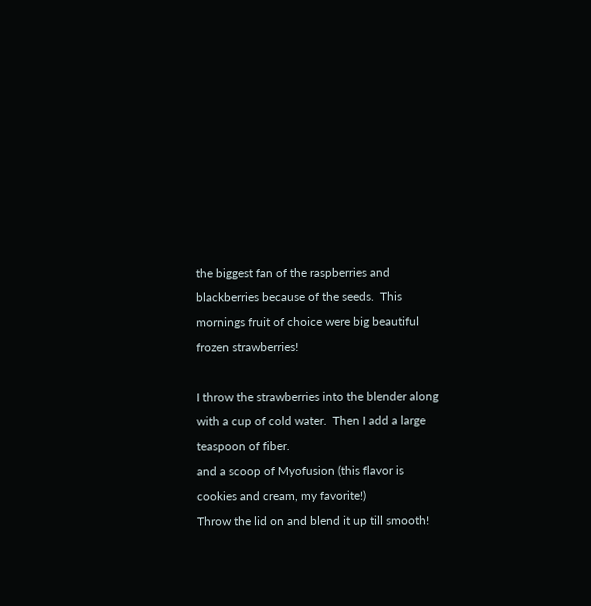the biggest fan of the raspberries and blackberries because of the seeds.  This mornings fruit of choice were big beautiful frozen strawberries!

I throw the strawberries into the blender along with a cup of cold water.  Then I add a large teaspoon of fiber.
and a scoop of Myofusion (this flavor is cookies and cream, my favorite!)
Throw the lid on and blend it up till smooth!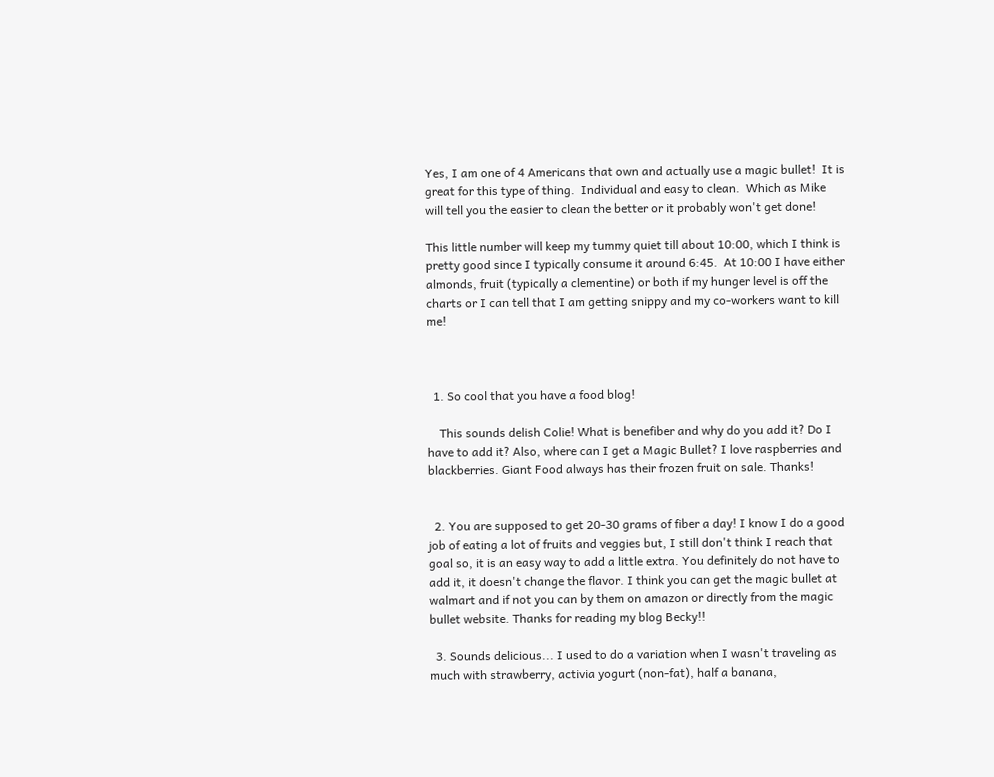Yes, I am one of 4 Americans that own and actually use a magic bullet!  It is great for this type of thing.  Individual and easy to clean.  Which as Mike will tell you the easier to clean the better or it probably won't get done!

This little number will keep my tummy quiet till about 10:00, which I think is pretty good since I typically consume it around 6:45.  At 10:00 I have either almonds, fruit (typically a clementine) or both if my hunger level is off the charts or I can tell that I am getting snippy and my co-workers want to kill me!



  1. So cool that you have a food blog!

    This sounds delish Colie! What is benefiber and why do you add it? Do I have to add it? Also, where can I get a Magic Bullet? I love raspberries and blackberries. Giant Food always has their frozen fruit on sale. Thanks!


  2. You are supposed to get 20-30 grams of fiber a day! I know I do a good job of eating a lot of fruits and veggies but, I still don't think I reach that goal so, it is an easy way to add a little extra. You definitely do not have to add it, it doesn't change the flavor. I think you can get the magic bullet at walmart and if not you can by them on amazon or directly from the magic bullet website. Thanks for reading my blog Becky!!

  3. Sounds delicious... I used to do a variation when I wasn't traveling as much with strawberry, activia yogurt (non-fat), half a banana,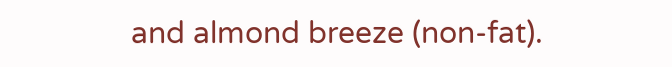and almond breeze (non-fat).